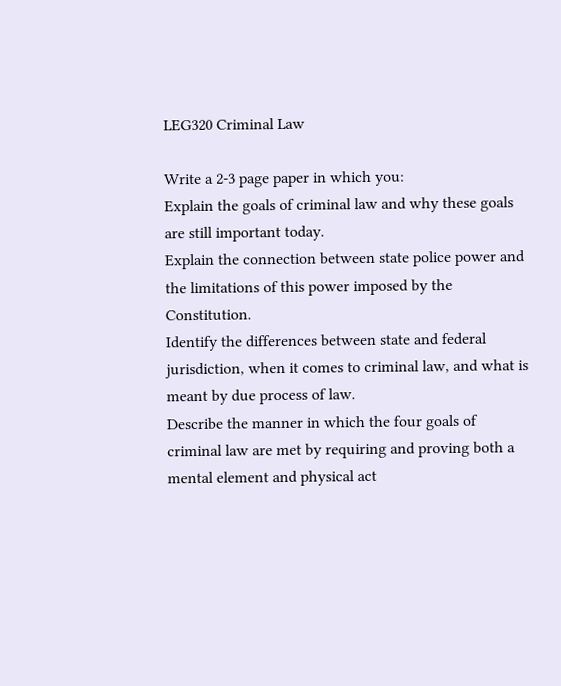LEG320 Criminal Law

Write a 2-3 page paper in which you:
Explain the goals of criminal law and why these goals are still important today.
Explain the connection between state police power and the limitations of this power imposed by the Constitution.
Identify the differences between state and federal jurisdiction, when it comes to criminal law, and what is meant by due process of law.
Describe the manner in which the four goals of criminal law are met by requiring and proving both a mental element and physical act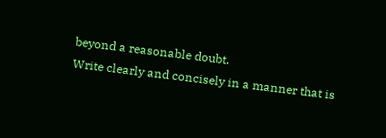beyond a reasonable doubt.
Write clearly and concisely in a manner that is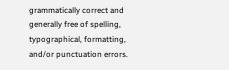grammatically correct and generally free of spelling, typographical, formatting, and/or punctuation errors.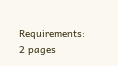Requirements: 2 pages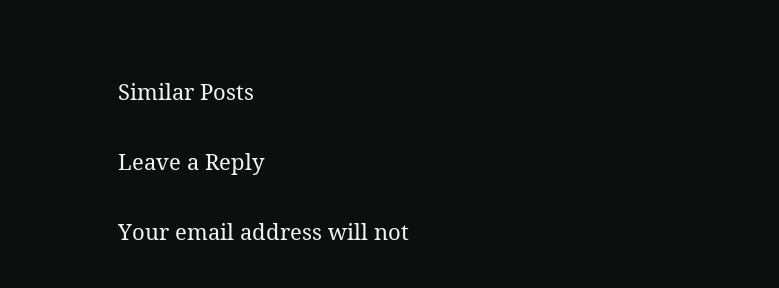Similar Posts

Leave a Reply

Your email address will not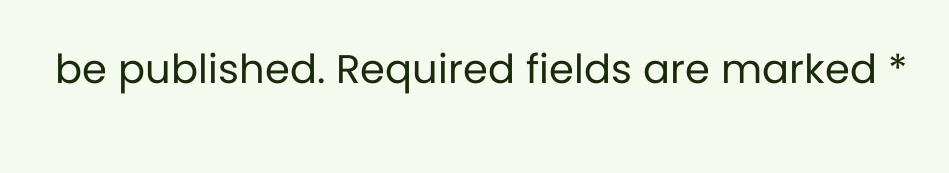be published. Required fields are marked *